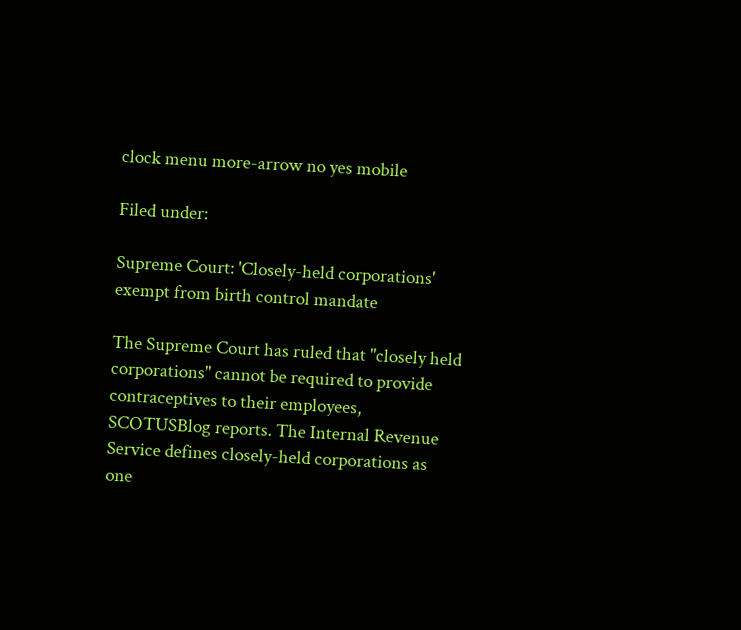clock menu more-arrow no yes mobile

Filed under:

Supreme Court: 'Closely-held corporations' exempt from birth control mandate

The Supreme Court has ruled that "closely held corporations" cannot be required to provide contraceptives to their employees, SCOTUSBlog reports. The Internal Revenue Service defines closely-held corporations as one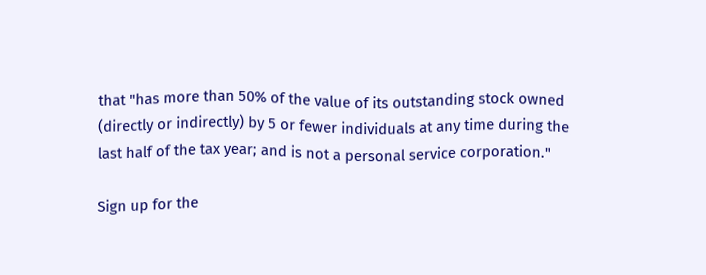that "has more than 50% of the value of its outstanding stock owned (directly or indirectly) by 5 or fewer individuals at any time during the last half of the tax year; and is not a personal service corporation."

Sign up for the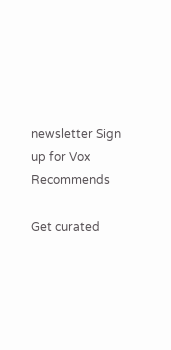newsletter Sign up for Vox Recommends

Get curated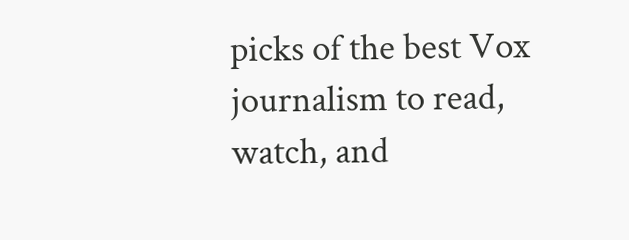picks of the best Vox journalism to read, watch, and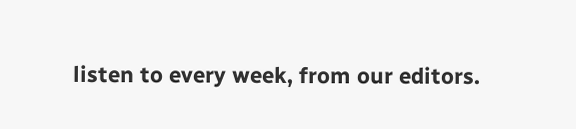listen to every week, from our editors.